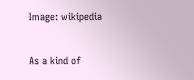Image: wikipedia

As a kind of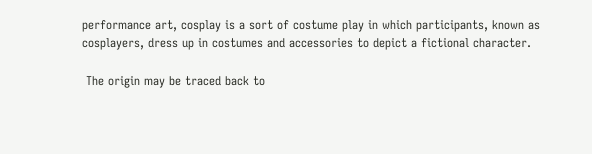performance art, cosplay is a sort of costume play in which participants, known as cosplayers, dress up in costumes and accessories to depict a fictional character.

 The origin may be traced back to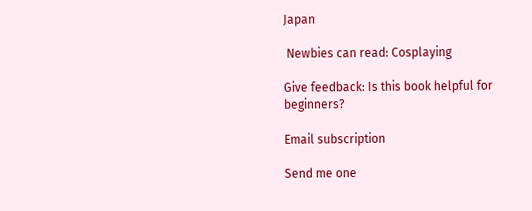Japan

 Newbies can read: Cosplaying

Give feedback: Is this book helpful for beginners?

Email subscription

Send me one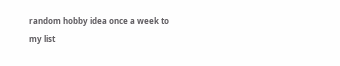random hobby idea once a week to
my list